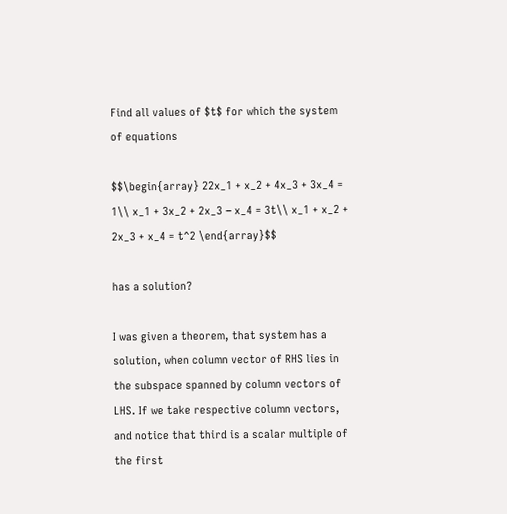Find all values of $t$ for which the system of equations

$$\begin{array} 22x_1 + x_2 + 4x_3 + 3x_4 = 1\\ x_1 + 3x_2 + 2x_3 − x_4 = 3t\\ x_1 + x_2 + 2x_3 + x_4 = t^2 \end{array}$$

has a solution?

I was given a theorem, that system has a solution, when column vector of RHS lies in the subspace spanned by column vectors of LHS. If we take respective column vectors, and notice that third is a scalar multiple of the first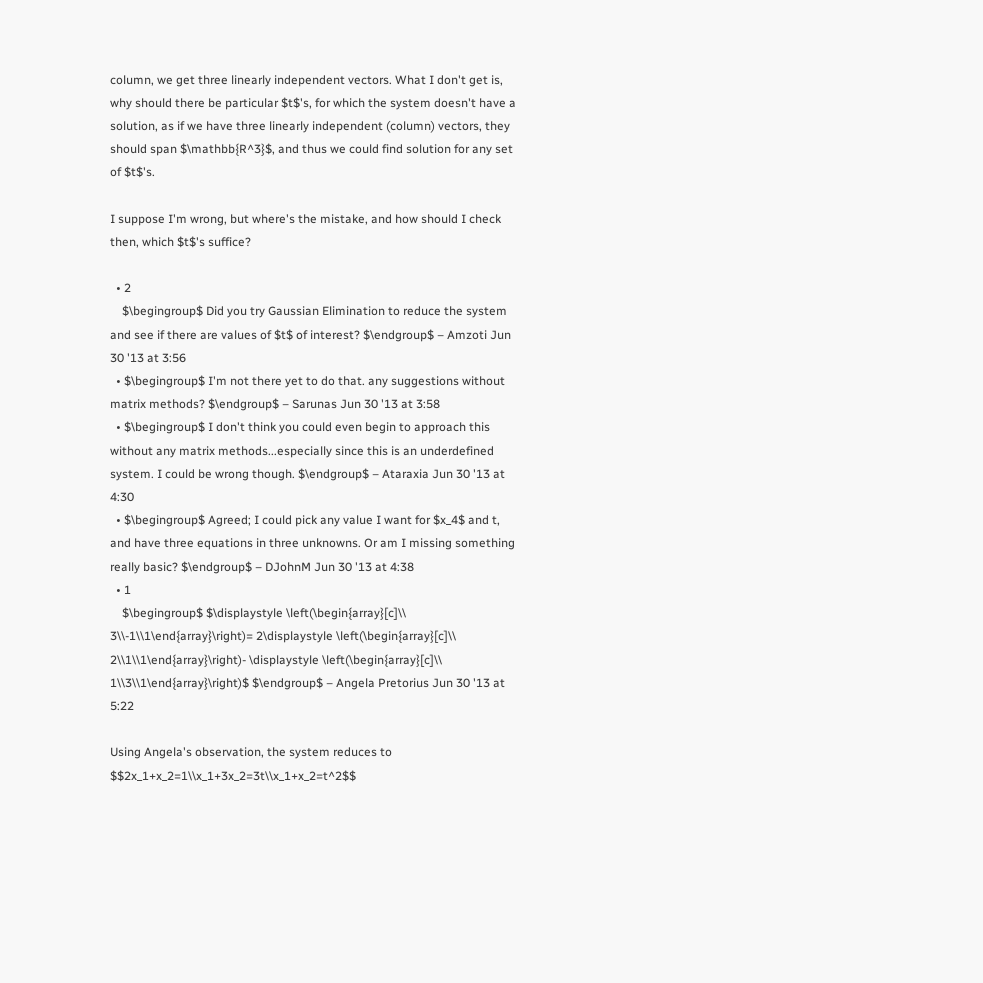column, we get three linearly independent vectors. What I don't get is, why should there be particular $t$'s, for which the system doesn't have a solution, as if we have three linearly independent (column) vectors, they should span $\mathbb{R^3}$, and thus we could find solution for any set of $t$'s.

I suppose I'm wrong, but where's the mistake, and how should I check then, which $t$'s suffice?

  • 2
    $\begingroup$ Did you try Gaussian Elimination to reduce the system and see if there are values of $t$ of interest? $\endgroup$ – Amzoti Jun 30 '13 at 3:56
  • $\begingroup$ I'm not there yet to do that. any suggestions without matrix methods? $\endgroup$ – Sarunas Jun 30 '13 at 3:58
  • $\begingroup$ I don't think you could even begin to approach this without any matrix methods...especially since this is an underdefined system. I could be wrong though. $\endgroup$ – Ataraxia Jun 30 '13 at 4:30
  • $\begingroup$ Agreed; I could pick any value I want for $x_4$ and t, and have three equations in three unknowns. Or am I missing something really basic? $\endgroup$ – DJohnM Jun 30 '13 at 4:38
  • 1
    $\begingroup$ $\displaystyle \left(\begin{array}[c]\\ 3\\-1\\1\end{array}\right)= 2\displaystyle \left(\begin{array}[c]\\ 2\\1\\1\end{array}\right)- \displaystyle \left(\begin{array}[c]\\ 1\\3\\1\end{array}\right)$ $\endgroup$ – Angela Pretorius Jun 30 '13 at 5:22

Using Angela's observation, the system reduces to $$2x_1+x_2=1\\x_1+3x_2=3t\\x_1+x_2=t^2$$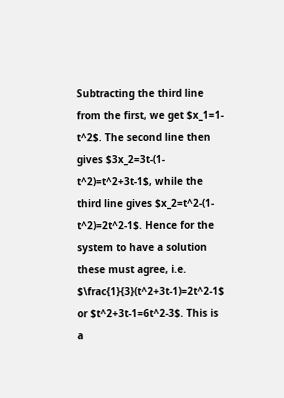Subtracting the third line from the first, we get $x_1=1-t^2$. The second line then gives $3x_2=3t-(1-t^2)=t^2+3t-1$, while the third line gives $x_2=t^2-(1-t^2)=2t^2-1$. Hence for the system to have a solution these must agree, i.e. $\frac{1}{3}(t^2+3t-1)=2t^2-1$ or $t^2+3t-1=6t^2-3$. This is a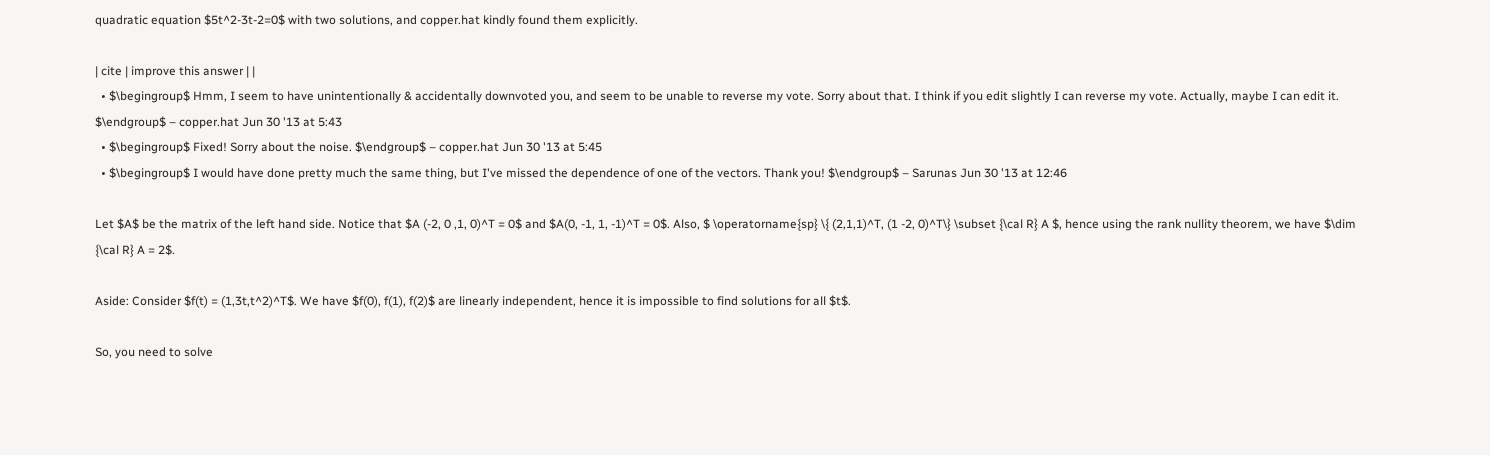quadratic equation $5t^2-3t-2=0$ with two solutions, and copper.hat kindly found them explicitly.

| cite | improve this answer | |
  • $\begingroup$ Hmm, I seem to have unintentionally & accidentally downvoted you, and seem to be unable to reverse my vote. Sorry about that. I think if you edit slightly I can reverse my vote. Actually, maybe I can edit it. $\endgroup$ – copper.hat Jun 30 '13 at 5:43
  • $\begingroup$ Fixed! Sorry about the noise. $\endgroup$ – copper.hat Jun 30 '13 at 5:45
  • $\begingroup$ I would have done pretty much the same thing, but I've missed the dependence of one of the vectors. Thank you! $\endgroup$ – Sarunas Jun 30 '13 at 12:46

Let $A$ be the matrix of the left hand side. Notice that $A (-2, 0 ,1, 0)^T = 0$ and $A(0, -1, 1, -1)^T = 0$. Also, $ \operatorname{sp} \{ (2,1,1)^T, (1 -2, 0)^T\} \subset {\cal R} A $, hence using the rank nullity theorem, we have $\dim {\cal R} A = 2$.

Aside: Consider $f(t) = (1,3t,t^2)^T$. We have $f(0), f(1), f(2)$ are linearly independent, hence it is impossible to find solutions for all $t$.

So, you need to solve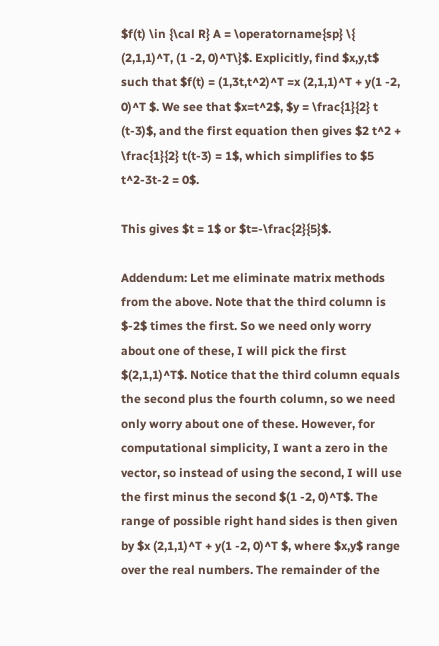$f(t) \in {\cal R} A = \operatorname{sp} \{ (2,1,1)^T, (1 -2, 0)^T\}$. Explicitly, find $x,y,t$ such that $f(t) = (1,3t,t^2)^T =x (2,1,1)^T + y(1 -2, 0)^T $. We see that $x=t^2$, $y = \frac{1}{2} t (t-3)$, and the first equation then gives $2 t^2 + \frac{1}{2} t(t-3) = 1$, which simplifies to $5 t^2-3t-2 = 0$.

This gives $t = 1$ or $t=-\frac{2}{5}$.

Addendum: Let me eliminate matrix methods from the above. Note that the third column is $-2$ times the first. So we need only worry about one of these, I will pick the first $(2,1,1)^T$. Notice that the third column equals the second plus the fourth column, so we need only worry about one of these. However, for computational simplicity, I want a zero in the vector, so instead of using the second, I will use the first minus the second $(1 -2, 0)^T$. The range of possible right hand sides is then given by $x (2,1,1)^T + y(1 -2, 0)^T $, where $x,y$ range over the real numbers. The remainder of the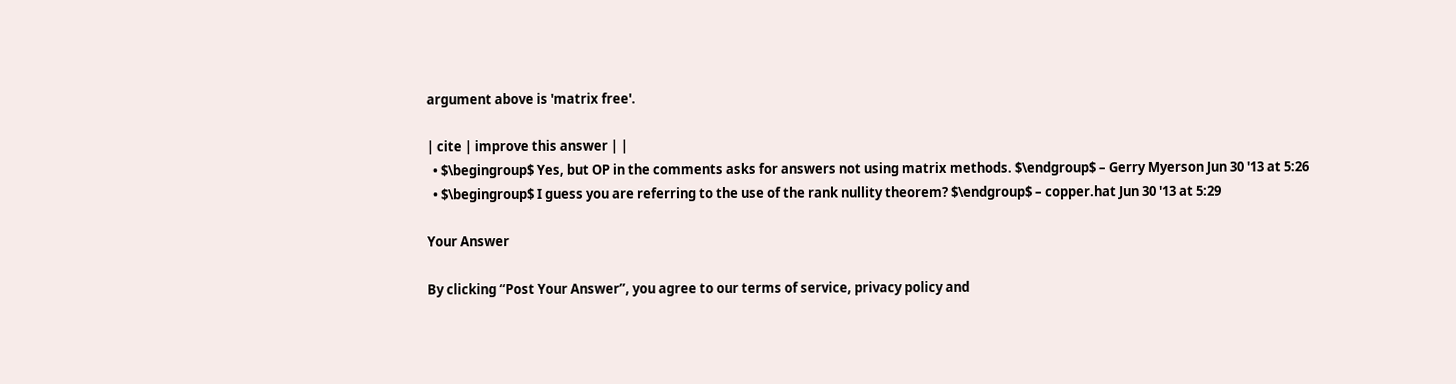argument above is 'matrix free'.

| cite | improve this answer | |
  • $\begingroup$ Yes, but OP in the comments asks for answers not using matrix methods. $\endgroup$ – Gerry Myerson Jun 30 '13 at 5:26
  • $\begingroup$ I guess you are referring to the use of the rank nullity theorem? $\endgroup$ – copper.hat Jun 30 '13 at 5:29

Your Answer

By clicking “Post Your Answer”, you agree to our terms of service, privacy policy and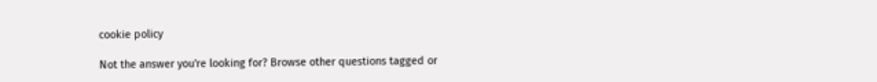cookie policy

Not the answer you're looking for? Browse other questions tagged or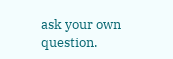ask your own question.